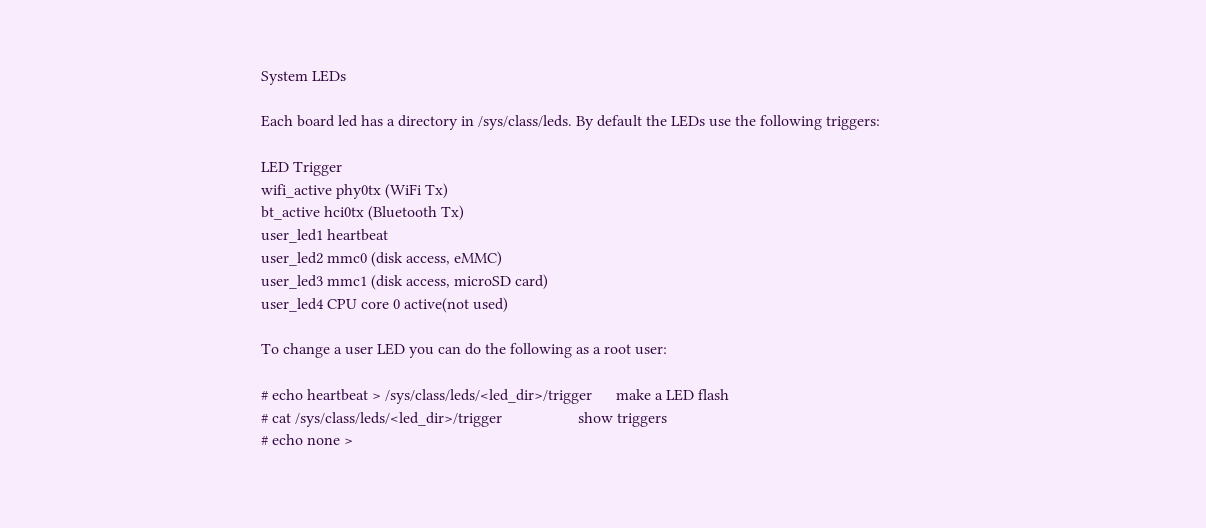System LEDs

Each board led has a directory in /sys/class/leds. By default the LEDs use the following triggers:

LED Trigger
wifi_active phy0tx (WiFi Tx)
bt_active hci0tx (Bluetooth Tx)
user_led1 heartbeat
user_led2 mmc0 (disk access, eMMC)
user_led3 mmc1 (disk access, microSD card)
user_led4 CPU core 0 active(not used)

To change a user LED you can do the following as a root user:

# echo heartbeat > /sys/class/leds/<led_dir>/trigger      make a LED flash
# cat /sys/class/leds/<led_dir>/trigger                   show triggers
# echo none >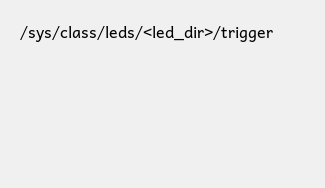/sys/class/leds/<led_dir>/trigger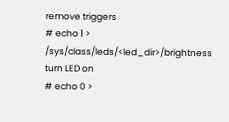remove triggers
# echo 1 > /sys/class/leds/<led_dir>/brightness           turn LED on
# echo 0 >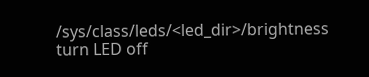/sys/class/leds/<led_dir>/brightness           turn LED off